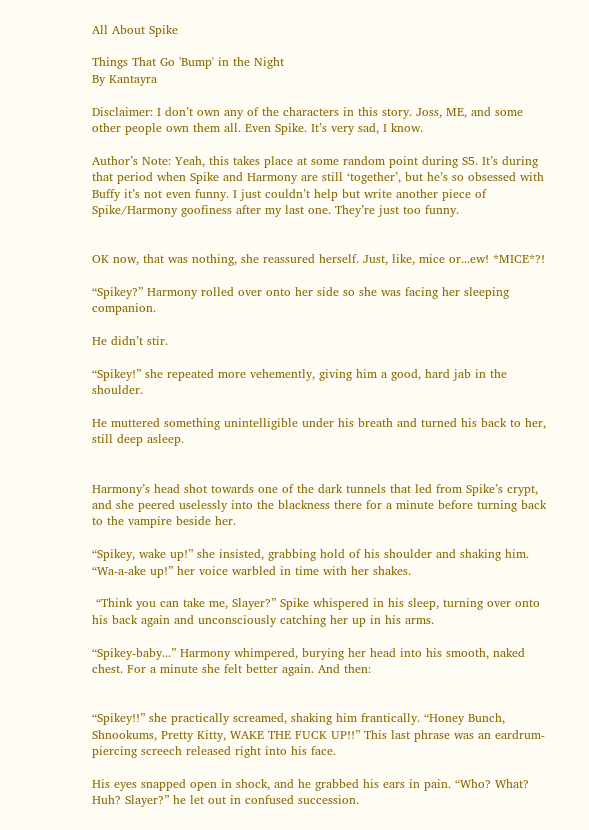All About Spike

Things That Go 'Bump' in the Night
By Kantayra

Disclaimer: I don’t own any of the characters in this story. Joss, ME, and some other people own them all. Even Spike. It’s very sad, I know.

Author’s Note: Yeah, this takes place at some random point during S5. It’s during that period when Spike and Harmony are still ‘together’, but he’s so obsessed with Buffy it’s not even funny. I just couldn’t help but write another piece of Spike/Harmony goofiness after my last one. They’re just too funny.


OK now, that was nothing, she reassured herself. Just, like, mice or...ew! *MICE*?!

“Spikey?” Harmony rolled over onto her side so she was facing her sleeping companion.

He didn’t stir.

“Spikey!” she repeated more vehemently, giving him a good, hard jab in the shoulder.

He muttered something unintelligible under his breath and turned his back to her, still deep asleep.


Harmony’s head shot towards one of the dark tunnels that led from Spike’s crypt, and she peered uselessly into the blackness there for a minute before turning back to the vampire beside her.

“Spikey, wake up!” she insisted, grabbing hold of his shoulder and shaking him. “Wa-a-ake up!” her voice warbled in time with her shakes.

 “Think you can take me, Slayer?” Spike whispered in his sleep, turning over onto his back again and unconsciously catching her up in his arms.

“Spikey-baby...” Harmony whimpered, burying her head into his smooth, naked chest. For a minute she felt better again. And then:


“Spikey!!” she practically screamed, shaking him frantically. “Honey Bunch, Shnookums, Pretty Kitty, WAKE THE FUCK UP!!” This last phrase was an eardrum-piercing screech released right into his face.

His eyes snapped open in shock, and he grabbed his ears in pain. “Who? What? Huh? Slayer?” he let out in confused succession.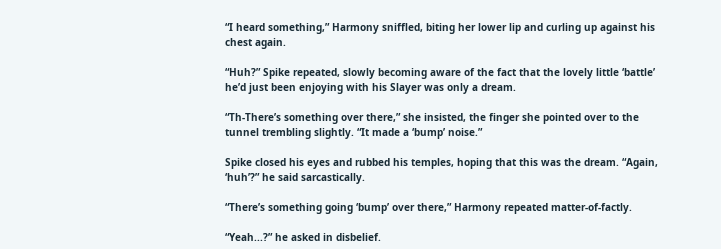“I heard something,” Harmony sniffled, biting her lower lip and curling up against his chest again.

“Huh?” Spike repeated, slowly becoming aware of the fact that the lovely little ‘battle’ he’d just been enjoying with his Slayer was only a dream.

“Th-There’s something over there,” she insisted, the finger she pointed over to the tunnel trembling slightly. “It made a ‘bump’ noise.”

Spike closed his eyes and rubbed his temples, hoping that this was the dream. “Again, ‘huh’?” he said sarcastically.

“There’s something going ‘bump’ over there,” Harmony repeated matter-of-factly.

“Yeah...?” he asked in disbelief.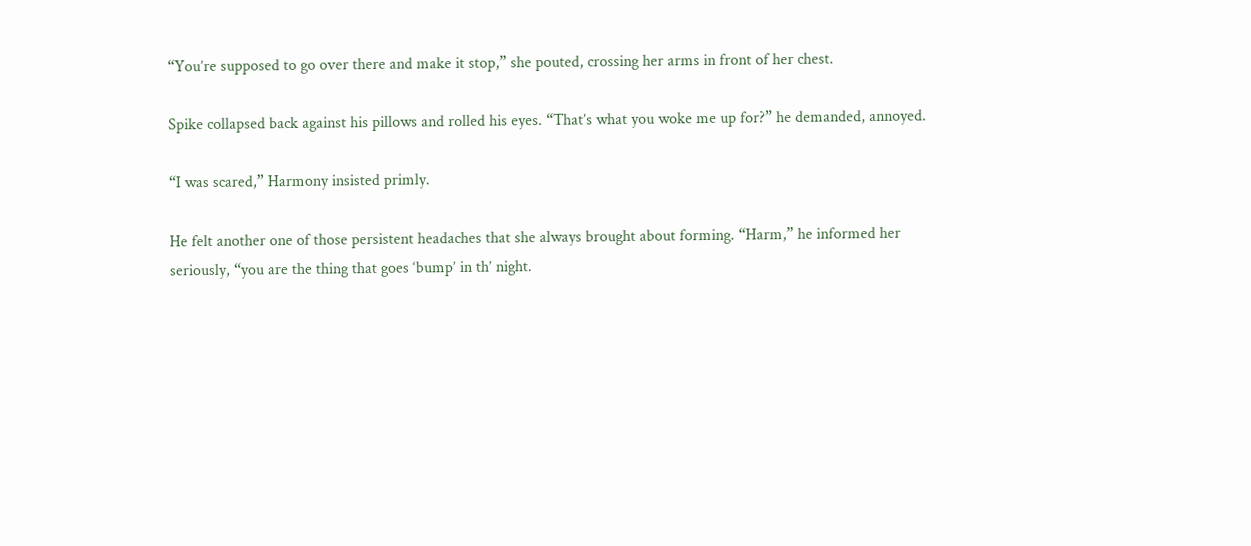“You’re supposed to go over there and make it stop,” she pouted, crossing her arms in front of her chest.

Spike collapsed back against his pillows and rolled his eyes. “That’s what you woke me up for?” he demanded, annoyed.

“I was scared,” Harmony insisted primly.

He felt another one of those persistent headaches that she always brought about forming. “Harm,” he informed her seriously, “you are the thing that goes ‘bump’ in th’ night.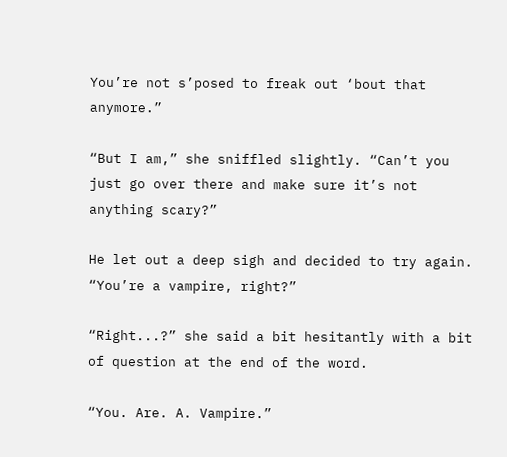You’re not s’posed to freak out ‘bout that anymore.”

“But I am,” she sniffled slightly. “Can’t you just go over there and make sure it’s not anything scary?”

He let out a deep sigh and decided to try again. “You’re a vampire, right?”

“Right...?” she said a bit hesitantly with a bit of question at the end of the word.

“You. Are. A. Vampire.”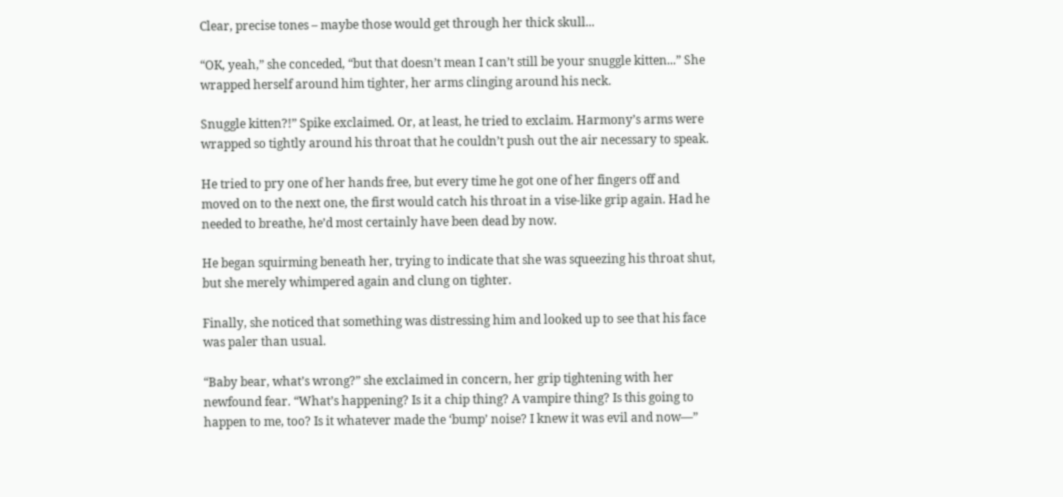Clear, precise tones – maybe those would get through her thick skull...

“OK, yeah,” she conceded, “but that doesn’t mean I can’t still be your snuggle kitten...” She wrapped herself around him tighter, her arms clinging around his neck.

Snuggle kitten?!” Spike exclaimed. Or, at least, he tried to exclaim. Harmony’s arms were wrapped so tightly around his throat that he couldn’t push out the air necessary to speak.

He tried to pry one of her hands free, but every time he got one of her fingers off and moved on to the next one, the first would catch his throat in a vise-like grip again. Had he needed to breathe, he’d most certainly have been dead by now.

He began squirming beneath her, trying to indicate that she was squeezing his throat shut, but she merely whimpered again and clung on tighter.

Finally, she noticed that something was distressing him and looked up to see that his face was paler than usual.

“Baby bear, what’s wrong?” she exclaimed in concern, her grip tightening with her newfound fear. “What’s happening? Is it a chip thing? A vampire thing? Is this going to happen to me, too? Is it whatever made the ‘bump’ noise? I knew it was evil and now—”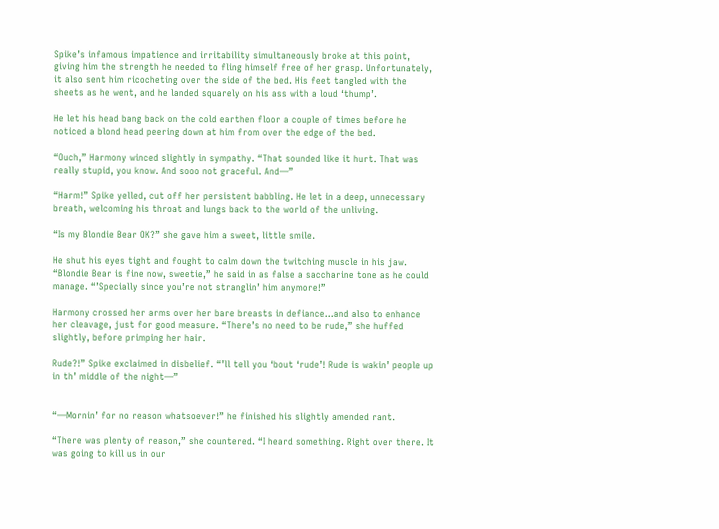Spike’s infamous impatience and irritability simultaneously broke at this point, giving him the strength he needed to fling himself free of her grasp. Unfortunately, it also sent him ricocheting over the side of the bed. His feet tangled with the sheets as he went, and he landed squarely on his ass with a loud ‘thump’.

He let his head bang back on the cold earthen floor a couple of times before he noticed a blond head peering down at him from over the edge of the bed.

“Ouch,” Harmony winced slightly in sympathy. “That sounded like it hurt. That was really stupid, you know. And sooo not graceful. And—”

“Harm!” Spike yelled, cut off her persistent babbling. He let in a deep, unnecessary breath, welcoming his throat and lungs back to the world of the unliving.

“Is my Blondie Bear OK?” she gave him a sweet, little smile.

He shut his eyes tight and fought to calm down the twitching muscle in his jaw. “Blondie Bear is fine now, sweetie,” he said in as false a saccharine tone as he could manage. “’Specially since you’re not stranglin’ him anymore!”

Harmony crossed her arms over her bare breasts in defiance...and also to enhance her cleavage, just for good measure. “There’s no need to be rude,” she huffed slightly, before primping her hair.

Rude?!” Spike exclaimed in disbelief. “’ll tell you ‘bout ‘rude’! Rude is wakin’ people up in th’ middle of the night—”


“—Mornin’ for no reason whatsoever!” he finished his slightly amended rant.

“There was plenty of reason,” she countered. “I heard something. Right over there. It was going to kill us in our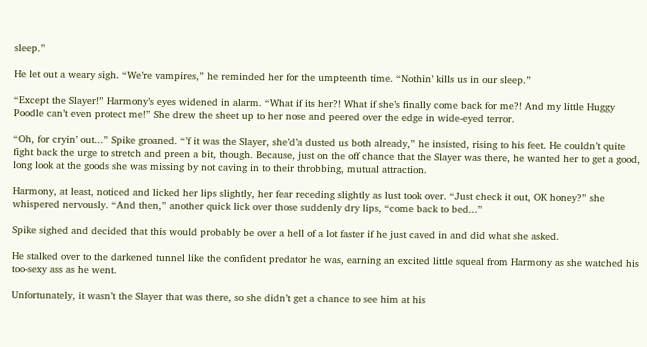sleep.”

He let out a weary sigh. “We’re vampires,” he reminded her for the umpteenth time. “Nothin’ kills us in our sleep.”

“Except the Slayer!” Harmony’s eyes widened in alarm. “What if its her?! What if she’s finally come back for me?! And my little Huggy Poodle can’t even protect me!” She drew the sheet up to her nose and peered over the edge in wide-eyed terror.

“Oh, for cryin’ out...” Spike groaned. “’f it was the Slayer, she’d’a dusted us both already,” he insisted, rising to his feet. He couldn’t quite fight back the urge to stretch and preen a bit, though. Because, just on the off chance that the Slayer was there, he wanted her to get a good, long look at the goods she was missing by not caving in to their throbbing, mutual attraction.

Harmony, at least, noticed and licked her lips slightly, her fear receding slightly as lust took over. “Just check it out, OK honey?” she whispered nervously. “And then,” another quick lick over those suddenly dry lips, “come back to bed...”

Spike sighed and decided that this would probably be over a hell of a lot faster if he just caved in and did what she asked.

He stalked over to the darkened tunnel like the confident predator he was, earning an excited little squeal from Harmony as she watched his too-sexy ass as he went.

Unfortunately, it wasn’t the Slayer that was there, so she didn’t get a chance to see him at his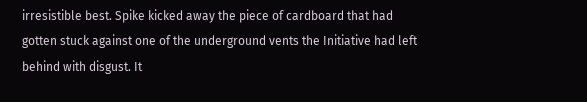irresistible best. Spike kicked away the piece of cardboard that had gotten stuck against one of the underground vents the Initiative had left behind with disgust. It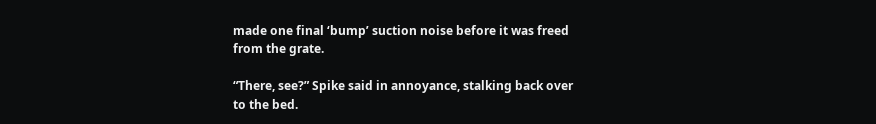made one final ‘bump’ suction noise before it was freed from the grate.

“There, see?” Spike said in annoyance, stalking back over to the bed.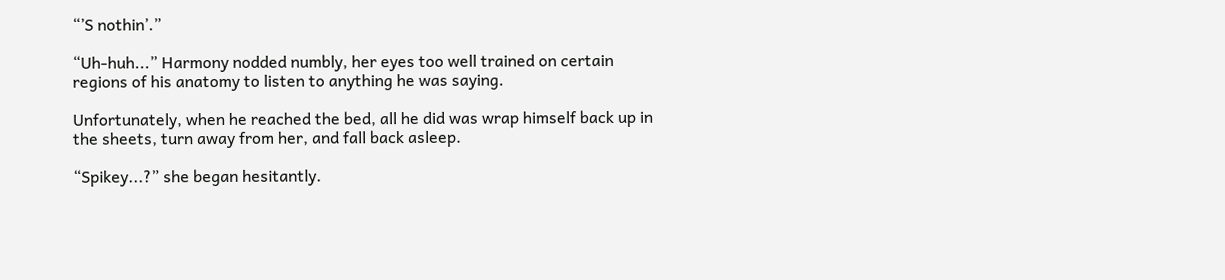“’S nothin’.”

“Uh-huh...” Harmony nodded numbly, her eyes too well trained on certain regions of his anatomy to listen to anything he was saying.

Unfortunately, when he reached the bed, all he did was wrap himself back up in the sheets, turn away from her, and fall back asleep.

“Spikey...?” she began hesitantly.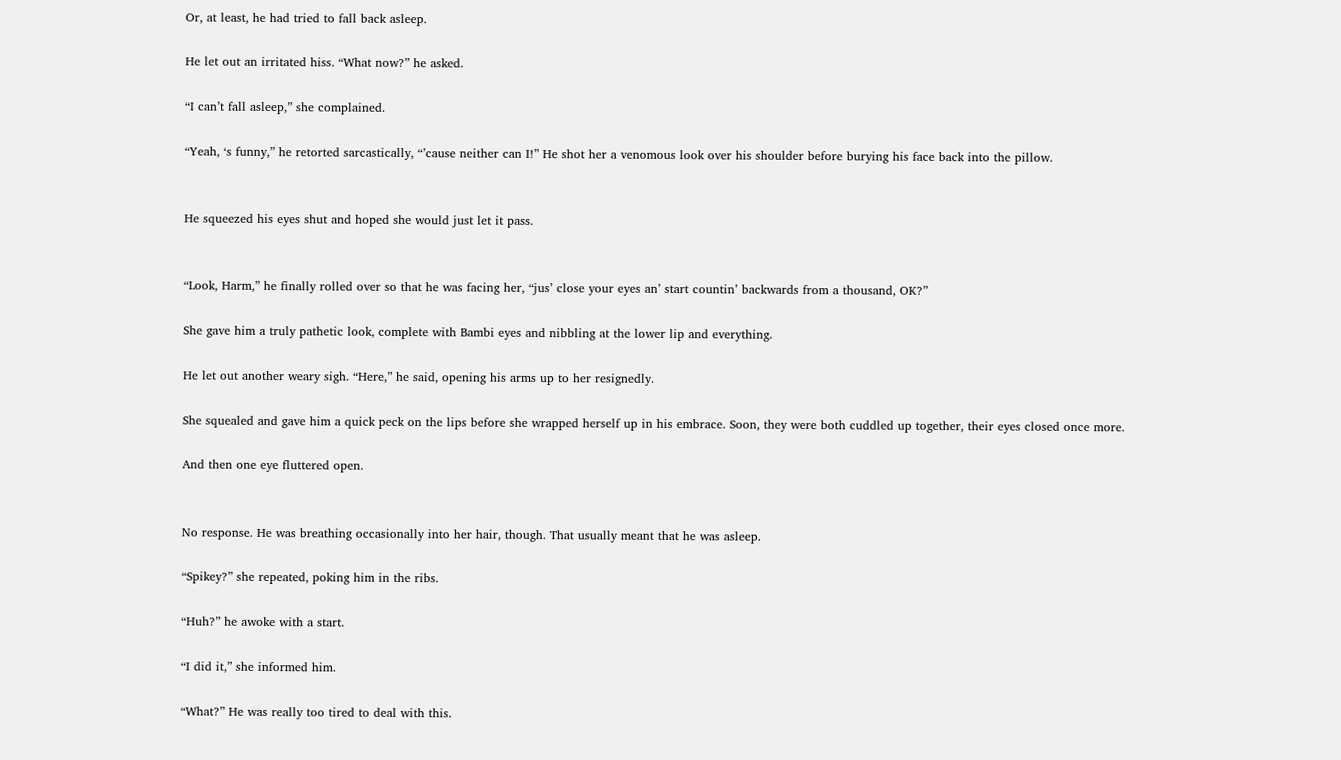Or, at least, he had tried to fall back asleep.

He let out an irritated hiss. “What now?” he asked.

“I can’t fall asleep,” she complained.

“Yeah, ‘s funny,” he retorted sarcastically, “’cause neither can I!” He shot her a venomous look over his shoulder before burying his face back into the pillow.


He squeezed his eyes shut and hoped she would just let it pass.


“Look, Harm,” he finally rolled over so that he was facing her, “jus’ close your eyes an’ start countin’ backwards from a thousand, OK?”

She gave him a truly pathetic look, complete with Bambi eyes and nibbling at the lower lip and everything.

He let out another weary sigh. “Here,” he said, opening his arms up to her resignedly.

She squealed and gave him a quick peck on the lips before she wrapped herself up in his embrace. Soon, they were both cuddled up together, their eyes closed once more.

And then one eye fluttered open.


No response. He was breathing occasionally into her hair, though. That usually meant that he was asleep.

“Spikey?” she repeated, poking him in the ribs.

“Huh?” he awoke with a start.

“I did it,” she informed him.

“What?” He was really too tired to deal with this.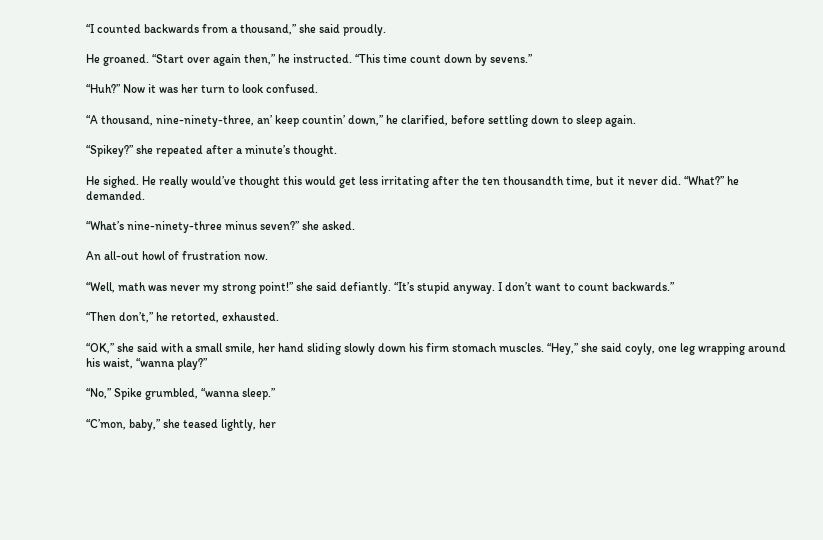“I counted backwards from a thousand,” she said proudly.

He groaned. “Start over again then,” he instructed. “This time count down by sevens.”

“Huh?” Now it was her turn to look confused.

“A thousand, nine-ninety-three, an’ keep countin’ down,” he clarified, before settling down to sleep again.

“Spikey?” she repeated after a minute’s thought.

He sighed. He really would’ve thought this would get less irritating after the ten thousandth time, but it never did. “What?” he demanded.

“What’s nine-ninety-three minus seven?” she asked.

An all-out howl of frustration now.

“Well, math was never my strong point!” she said defiantly. “It’s stupid anyway. I don’t want to count backwards.”

“Then don’t,” he retorted, exhausted.

“OK,” she said with a small smile, her hand sliding slowly down his firm stomach muscles. “Hey,” she said coyly, one leg wrapping around his waist, “wanna play?”

“No,” Spike grumbled, “wanna sleep.”

“C’mon, baby,” she teased lightly, her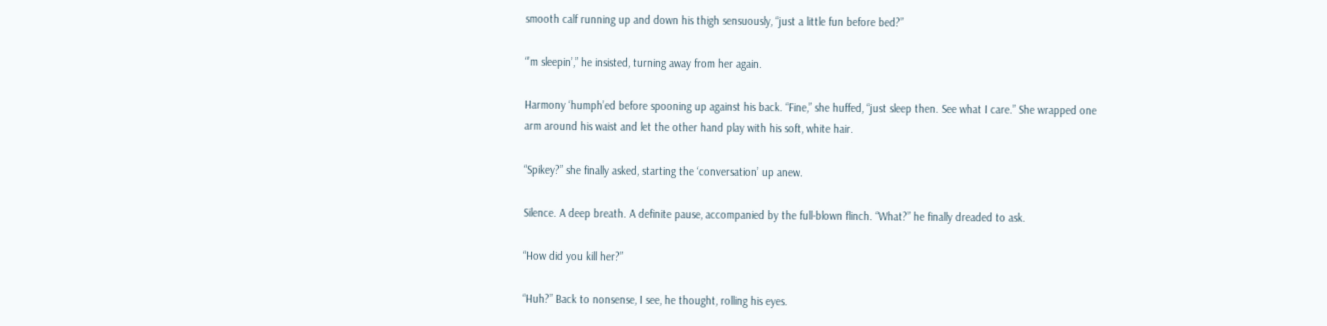smooth calf running up and down his thigh sensuously, “just a little fun before bed?”

“’m sleepin’,” he insisted, turning away from her again.

Harmony ‘humph’ed before spooning up against his back. “Fine,” she huffed, “just sleep then. See what I care.” She wrapped one arm around his waist and let the other hand play with his soft, white hair.

“Spikey?” she finally asked, starting the ‘conversation’ up anew.

Silence. A deep breath. A definite pause, accompanied by the full-blown flinch. “What?” he finally dreaded to ask.

“How did you kill her?”

“Huh?” Back to nonsense, I see, he thought, rolling his eyes.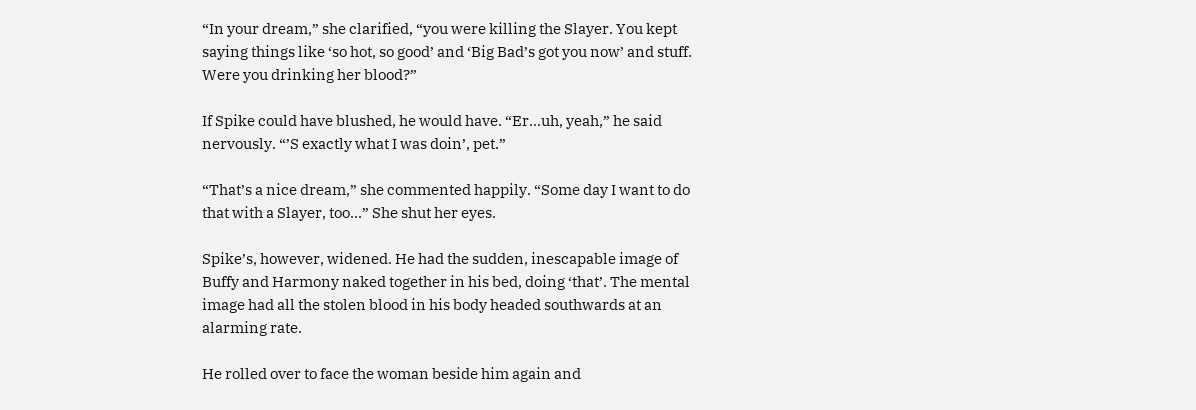“In your dream,” she clarified, “you were killing the Slayer. You kept saying things like ‘so hot, so good’ and ‘Big Bad’s got you now’ and stuff. Were you drinking her blood?”

If Spike could have blushed, he would have. “Er...uh, yeah,” he said nervously. “’S exactly what I was doin’, pet.”

“That’s a nice dream,” she commented happily. “Some day I want to do that with a Slayer, too...” She shut her eyes.

Spike’s, however, widened. He had the sudden, inescapable image of Buffy and Harmony naked together in his bed, doing ‘that’. The mental image had all the stolen blood in his body headed southwards at an alarming rate.

He rolled over to face the woman beside him again and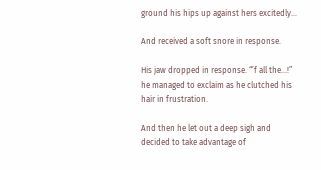ground his hips up against hers excitedly...

And received a soft snore in response.

His jaw dropped in response. “’f all the...!” he managed to exclaim as he clutched his hair in frustration.

And then he let out a deep sigh and decided to take advantage of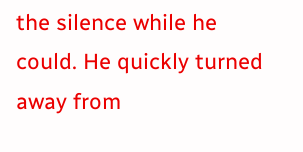the silence while he could. He quickly turned away from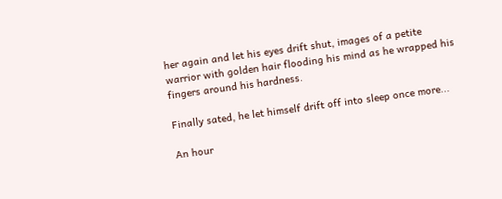her again and let his eyes drift shut, images of a petite warrior with golden hair flooding his mind as he wrapped his fingers around his hardness.

Finally sated, he let himself drift off into sleep once more...

An hour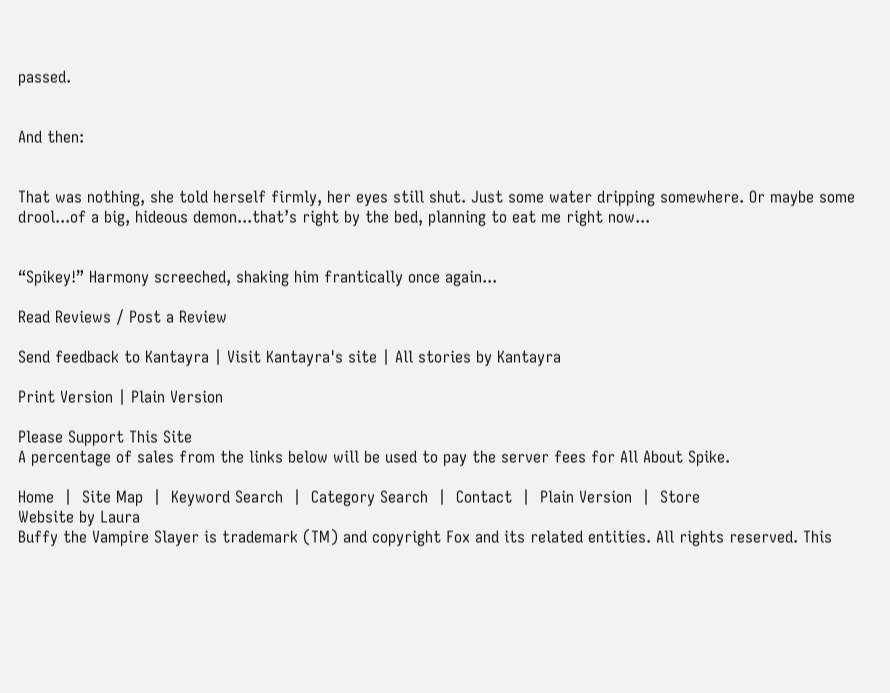passed.


And then:


That was nothing, she told herself firmly, her eyes still shut. Just some water dripping somewhere. Or maybe some drool...of a big, hideous demon...that’s right by the bed, planning to eat me right now...


“Spikey!” Harmony screeched, shaking him frantically once again...

Read Reviews / Post a Review

Send feedback to Kantayra | Visit Kantayra's site | All stories by Kantayra

Print Version | Plain Version

Please Support This Site
A percentage of sales from the links below will be used to pay the server fees for All About Spike.

Home  |  Site Map  |  Keyword Search  |  Category Search  |  Contact  |  Plain Version  |  Store
Website by Laura
Buffy the Vampire Slayer is trademark (TM) and copyright Fox and its related entities. All rights reserved. This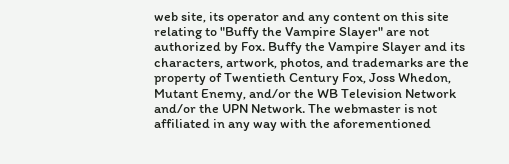web site, its operator and any content on this site relating to "Buffy the Vampire Slayer" are not authorized by Fox. Buffy the Vampire Slayer and its characters, artwork, photos, and trademarks are the property of Twentieth Century Fox, Joss Whedon, Mutant Enemy, and/or the WB Television Network and/or the UPN Network. The webmaster is not affiliated in any way with the aforementioned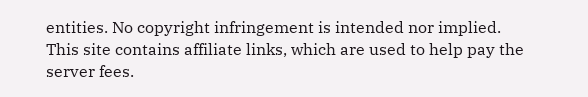entities. No copyright infringement is intended nor implied. This site contains affiliate links, which are used to help pay the server fees.